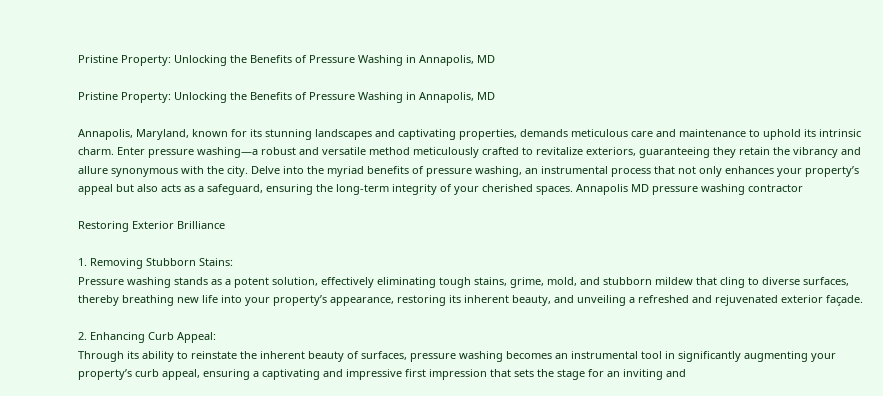Pristine Property: Unlocking the Benefits of Pressure Washing in Annapolis, MD

Pristine Property: Unlocking the Benefits of Pressure Washing in Annapolis, MD

Annapolis, Maryland, known for its stunning landscapes and captivating properties, demands meticulous care and maintenance to uphold its intrinsic charm. Enter pressure washing—a robust and versatile method meticulously crafted to revitalize exteriors, guaranteeing they retain the vibrancy and allure synonymous with the city. Delve into the myriad benefits of pressure washing, an instrumental process that not only enhances your property’s appeal but also acts as a safeguard, ensuring the long-term integrity of your cherished spaces. Annapolis MD pressure washing contractor

Restoring Exterior Brilliance

1. Removing Stubborn Stains:
Pressure washing stands as a potent solution, effectively eliminating tough stains, grime, mold, and stubborn mildew that cling to diverse surfaces, thereby breathing new life into your property’s appearance, restoring its inherent beauty, and unveiling a refreshed and rejuvenated exterior façade.

2. Enhancing Curb Appeal:
Through its ability to reinstate the inherent beauty of surfaces, pressure washing becomes an instrumental tool in significantly augmenting your property’s curb appeal, ensuring a captivating and impressive first impression that sets the stage for an inviting and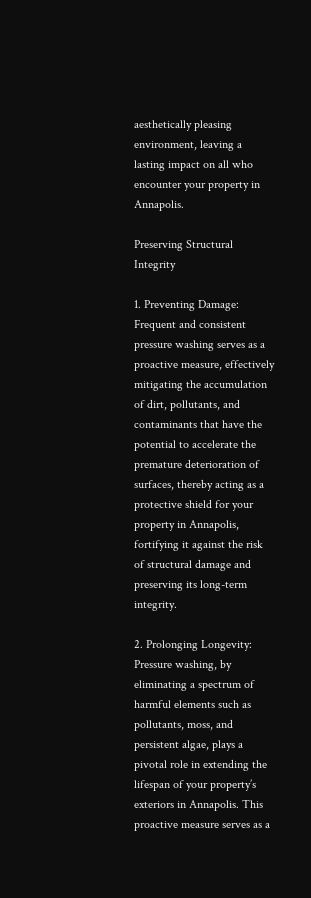aesthetically pleasing environment, leaving a lasting impact on all who encounter your property in Annapolis.

Preserving Structural Integrity

1. Preventing Damage:
Frequent and consistent pressure washing serves as a proactive measure, effectively mitigating the accumulation of dirt, pollutants, and contaminants that have the potential to accelerate the premature deterioration of surfaces, thereby acting as a protective shield for your property in Annapolis, fortifying it against the risk of structural damage and preserving its long-term integrity.

2. Prolonging Longevity:
Pressure washing, by eliminating a spectrum of harmful elements such as pollutants, moss, and persistent algae, plays a pivotal role in extending the lifespan of your property’s exteriors in Annapolis. This proactive measure serves as a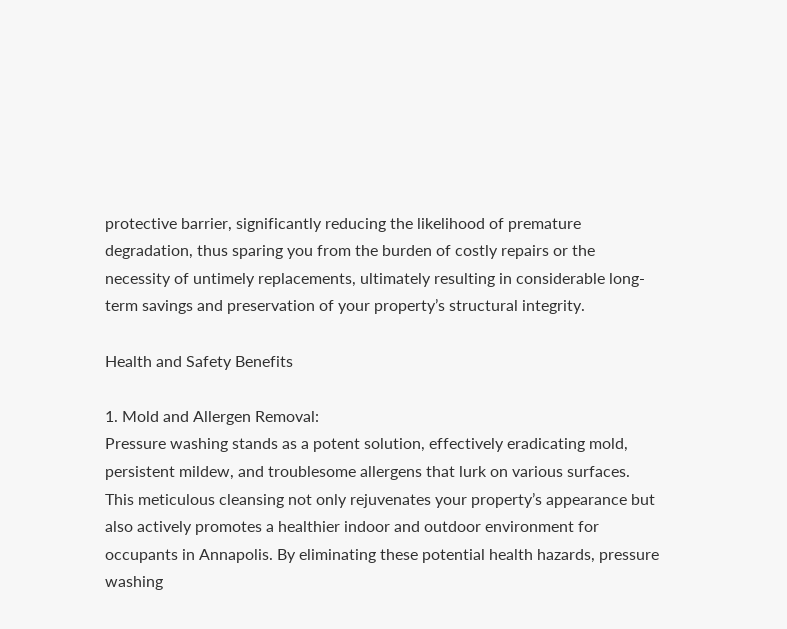protective barrier, significantly reducing the likelihood of premature degradation, thus sparing you from the burden of costly repairs or the necessity of untimely replacements, ultimately resulting in considerable long-term savings and preservation of your property’s structural integrity.

Health and Safety Benefits

1. Mold and Allergen Removal:
Pressure washing stands as a potent solution, effectively eradicating mold, persistent mildew, and troublesome allergens that lurk on various surfaces. This meticulous cleansing not only rejuvenates your property’s appearance but also actively promotes a healthier indoor and outdoor environment for occupants in Annapolis. By eliminating these potential health hazards, pressure washing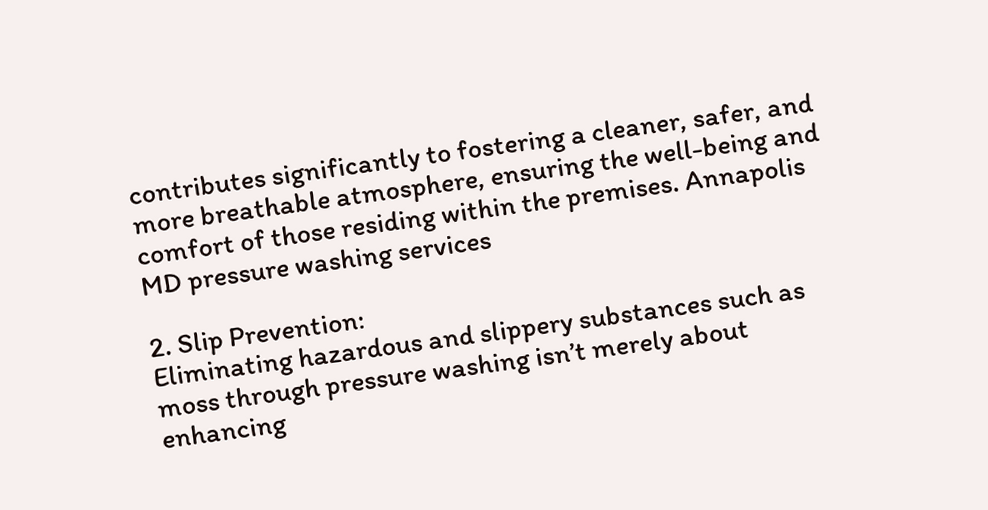contributes significantly to fostering a cleaner, safer, and more breathable atmosphere, ensuring the well-being and comfort of those residing within the premises. Annapolis MD pressure washing services

2. Slip Prevention:
Eliminating hazardous and slippery substances such as moss through pressure washing isn’t merely about enhancing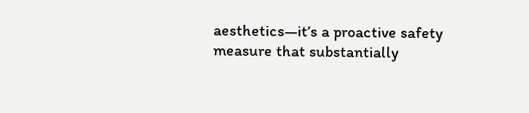aesthetics—it’s a proactive safety measure that substantially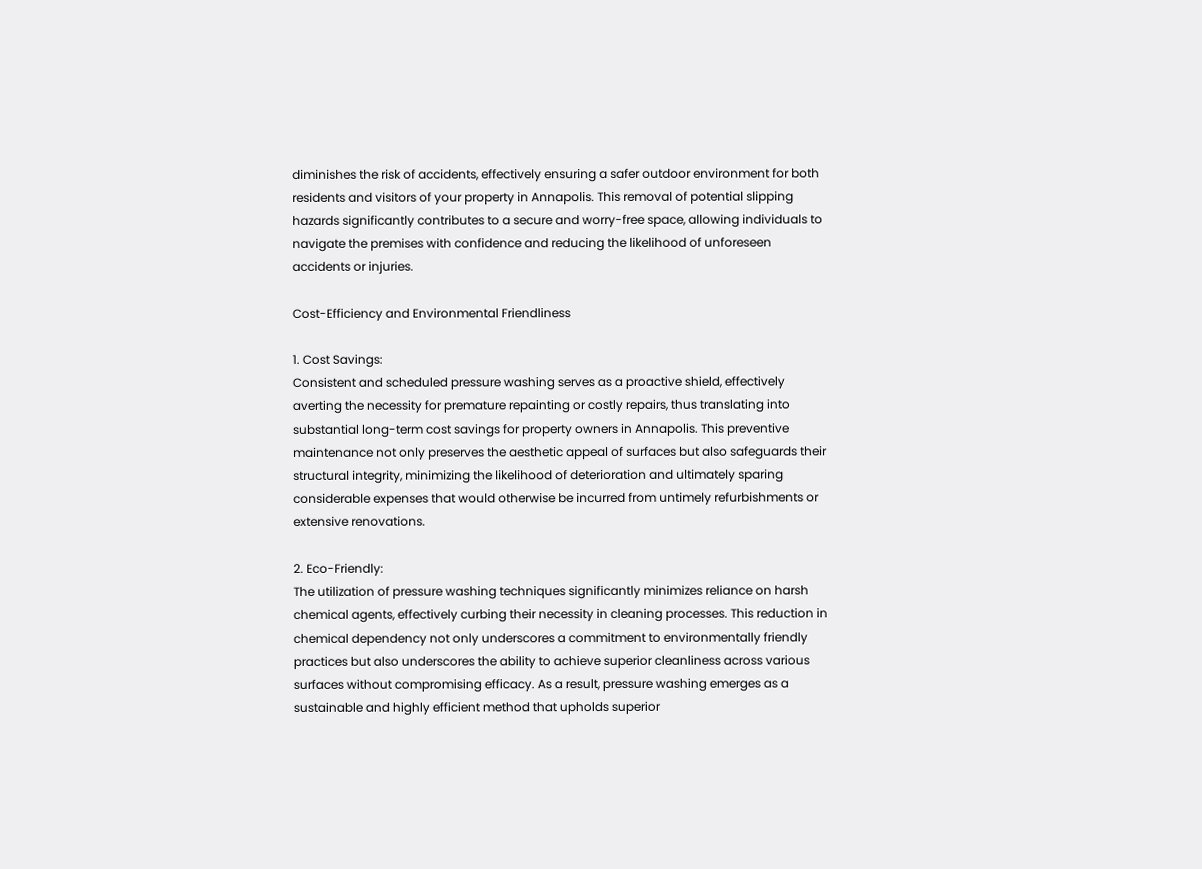diminishes the risk of accidents, effectively ensuring a safer outdoor environment for both residents and visitors of your property in Annapolis. This removal of potential slipping hazards significantly contributes to a secure and worry-free space, allowing individuals to navigate the premises with confidence and reducing the likelihood of unforeseen accidents or injuries.

Cost-Efficiency and Environmental Friendliness

1. Cost Savings:
Consistent and scheduled pressure washing serves as a proactive shield, effectively averting the necessity for premature repainting or costly repairs, thus translating into substantial long-term cost savings for property owners in Annapolis. This preventive maintenance not only preserves the aesthetic appeal of surfaces but also safeguards their structural integrity, minimizing the likelihood of deterioration and ultimately sparing considerable expenses that would otherwise be incurred from untimely refurbishments or extensive renovations.

2. Eco-Friendly:
The utilization of pressure washing techniques significantly minimizes reliance on harsh chemical agents, effectively curbing their necessity in cleaning processes. This reduction in chemical dependency not only underscores a commitment to environmentally friendly practices but also underscores the ability to achieve superior cleanliness across various surfaces without compromising efficacy. As a result, pressure washing emerges as a sustainable and highly efficient method that upholds superior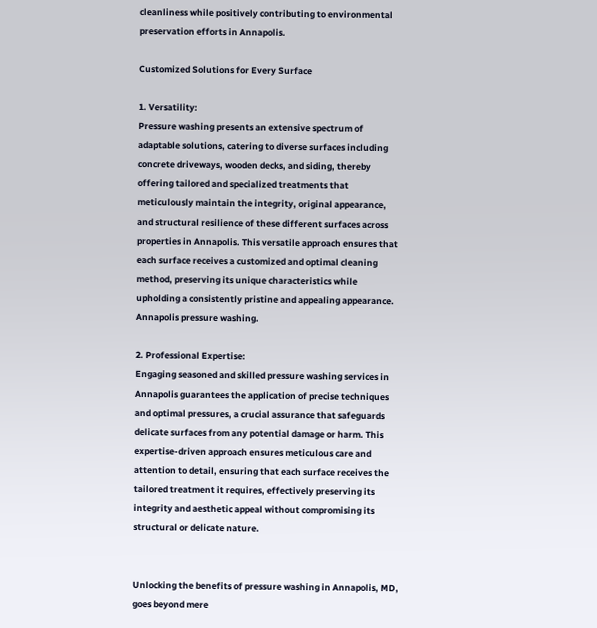cleanliness while positively contributing to environmental preservation efforts in Annapolis.

Customized Solutions for Every Surface

1. Versatility:
Pressure washing presents an extensive spectrum of adaptable solutions, catering to diverse surfaces including concrete driveways, wooden decks, and siding, thereby offering tailored and specialized treatments that meticulously maintain the integrity, original appearance, and structural resilience of these different surfaces across properties in Annapolis. This versatile approach ensures that each surface receives a customized and optimal cleaning method, preserving its unique characteristics while upholding a consistently pristine and appealing appearance. Annapolis pressure washing.

2. Professional Expertise:
Engaging seasoned and skilled pressure washing services in Annapolis guarantees the application of precise techniques and optimal pressures, a crucial assurance that safeguards delicate surfaces from any potential damage or harm. This expertise-driven approach ensures meticulous care and attention to detail, ensuring that each surface receives the tailored treatment it requires, effectively preserving its integrity and aesthetic appeal without compromising its structural or delicate nature.


Unlocking the benefits of pressure washing in Annapolis, MD, goes beyond mere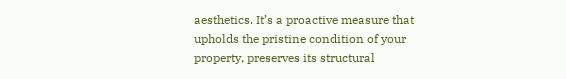aesthetics. It’s a proactive measure that upholds the pristine condition of your property, preserves its structural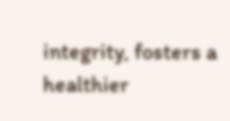integrity, fosters a healthier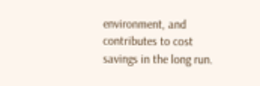environment, and contributes to cost savings in the long run.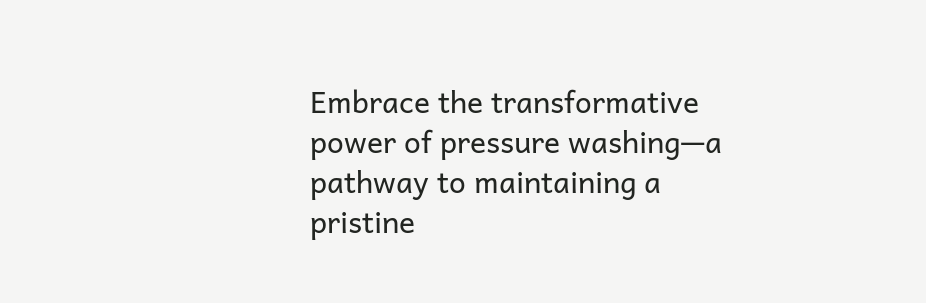Embrace the transformative power of pressure washing—a pathway to maintaining a pristine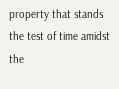property that stands the test of time amidst the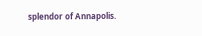splendor of Annapolis.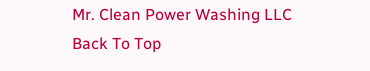Mr. Clean Power Washing LLC
Back To Top